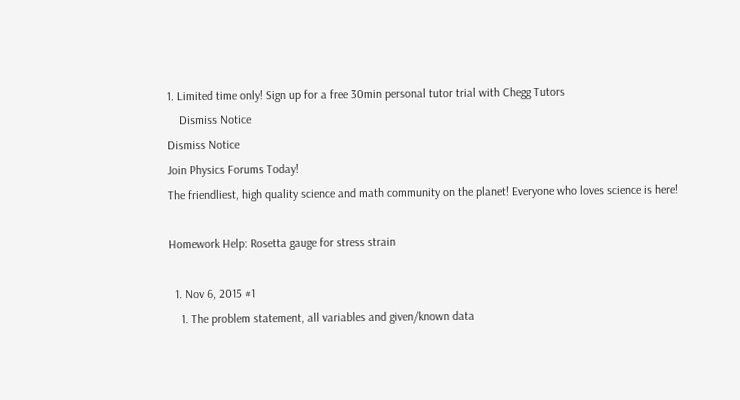1. Limited time only! Sign up for a free 30min personal tutor trial with Chegg Tutors
    Dismiss Notice
Dismiss Notice
Join Physics Forums Today!
The friendliest, high quality science and math community on the planet! Everyone who loves science is here!

Homework Help: Rosetta gauge for stress strain

  1. Nov 6, 2015 #1
    1. The problem statement, all variables and given/known data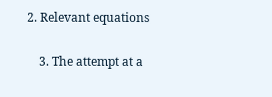2. Relevant equations

    3. The attempt at a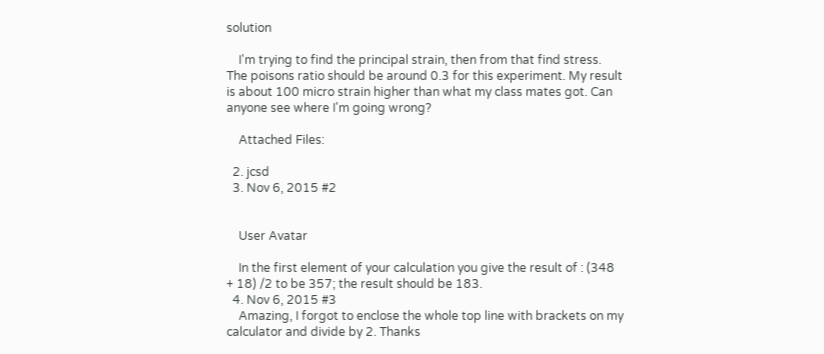solution

    I'm trying to find the principal strain, then from that find stress. The poisons ratio should be around 0.3 for this experiment. My result is about 100 micro strain higher than what my class mates got. Can anyone see where I'm going wrong?

    Attached Files:

  2. jcsd
  3. Nov 6, 2015 #2


    User Avatar

    In the first element of your calculation you give the result of : (348 + 18) /2 to be 357; the result should be 183.
  4. Nov 6, 2015 #3
    Amazing, I forgot to enclose the whole top line with brackets on my calculator and divide by 2. Thanks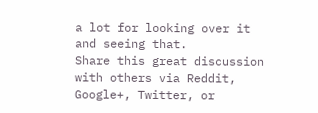a lot for looking over it and seeing that.
Share this great discussion with others via Reddit, Google+, Twitter, or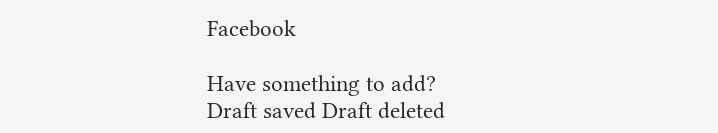Facebook

Have something to add?
Draft saved Draft deleted